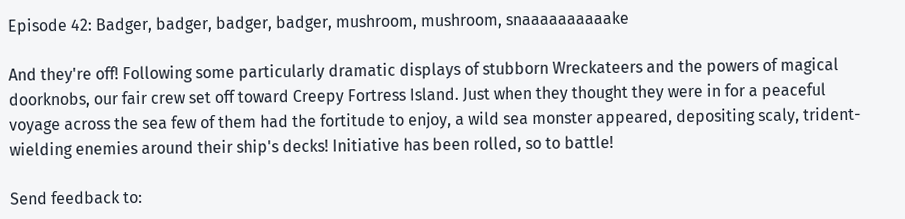Episode 42: Badger, badger, badger, badger, mushroom, mushroom, snaaaaaaaaaake

And they're off! Following some particularly dramatic displays of stubborn Wreckateers and the powers of magical doorknobs, our fair crew set off toward Creepy Fortress Island. Just when they thought they were in for a peaceful voyage across the sea few of them had the fortitude to enjoy, a wild sea monster appeared, depositing scaly, trident-wielding enemies around their ship's decks! Initiative has been rolled, so to battle!

Send feedback to: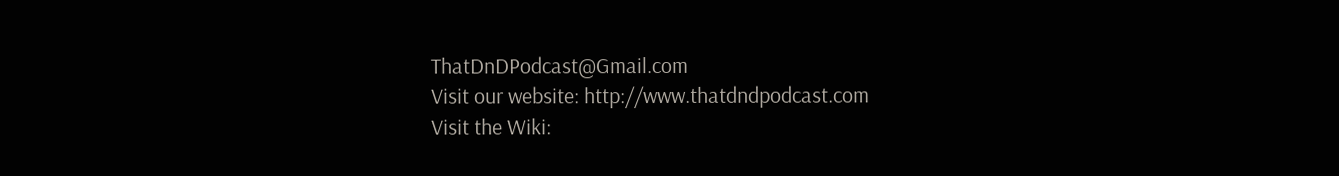ThatDnDPodcast@Gmail.com
Visit our website: http://www.thatdndpodcast.com
Visit the Wiki: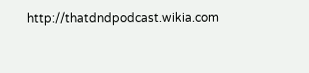http://thatdndpodcast.wikia.com